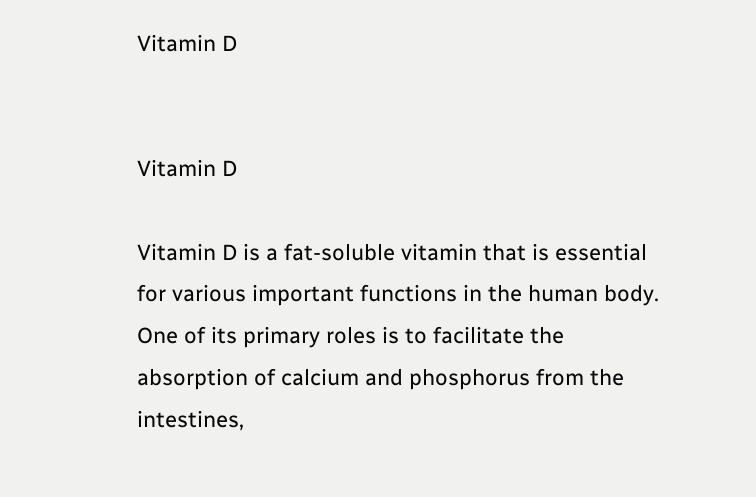Vitamin D


Vitamin D

Vitamin D is a fat-soluble vitamin that is essential for various important functions in the human body. One of its primary roles is to facilitate the absorption of calcium and phosphorus from the intestines,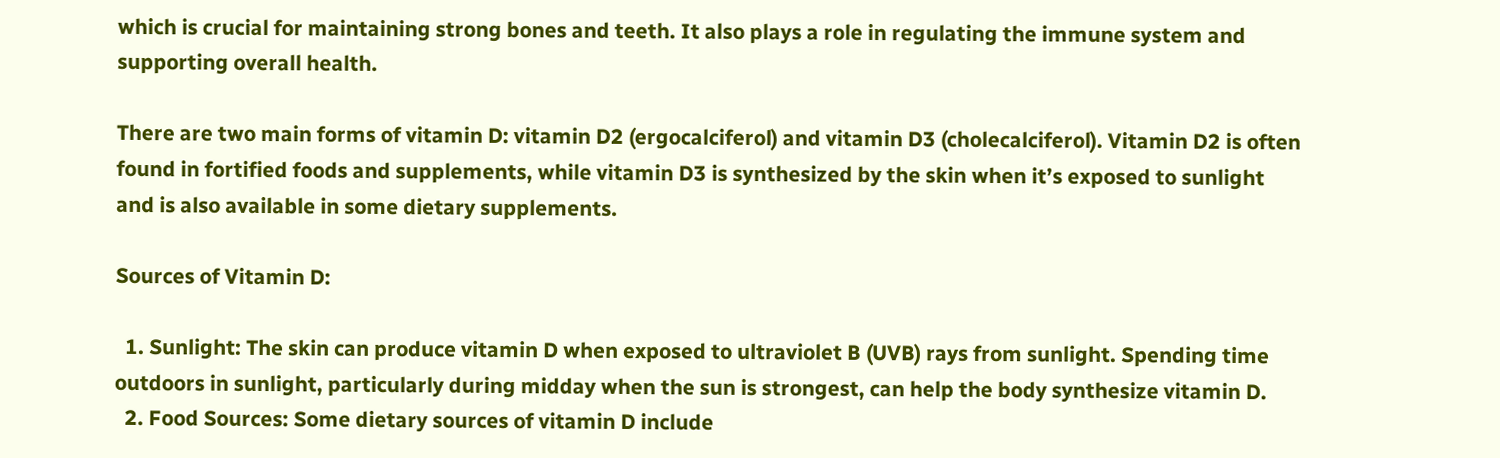which is crucial for maintaining strong bones and teeth. It also plays a role in regulating the immune system and supporting overall health.

There are two main forms of vitamin D: vitamin D2 (ergocalciferol) and vitamin D3 (cholecalciferol). Vitamin D2 is often found in fortified foods and supplements, while vitamin D3 is synthesized by the skin when it’s exposed to sunlight and is also available in some dietary supplements.

Sources of Vitamin D:

  1. Sunlight: The skin can produce vitamin D when exposed to ultraviolet B (UVB) rays from sunlight. Spending time outdoors in sunlight, particularly during midday when the sun is strongest, can help the body synthesize vitamin D.
  2. Food Sources: Some dietary sources of vitamin D include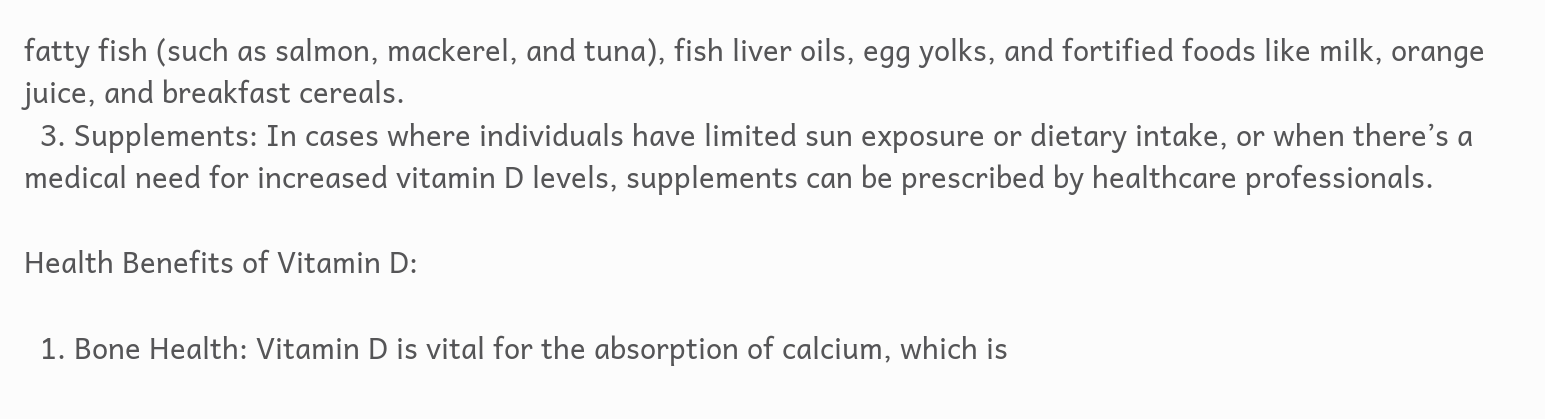fatty fish (such as salmon, mackerel, and tuna), fish liver oils, egg yolks, and fortified foods like milk, orange juice, and breakfast cereals.
  3. Supplements: In cases where individuals have limited sun exposure or dietary intake, or when there’s a medical need for increased vitamin D levels, supplements can be prescribed by healthcare professionals.

Health Benefits of Vitamin D:

  1. Bone Health: Vitamin D is vital for the absorption of calcium, which is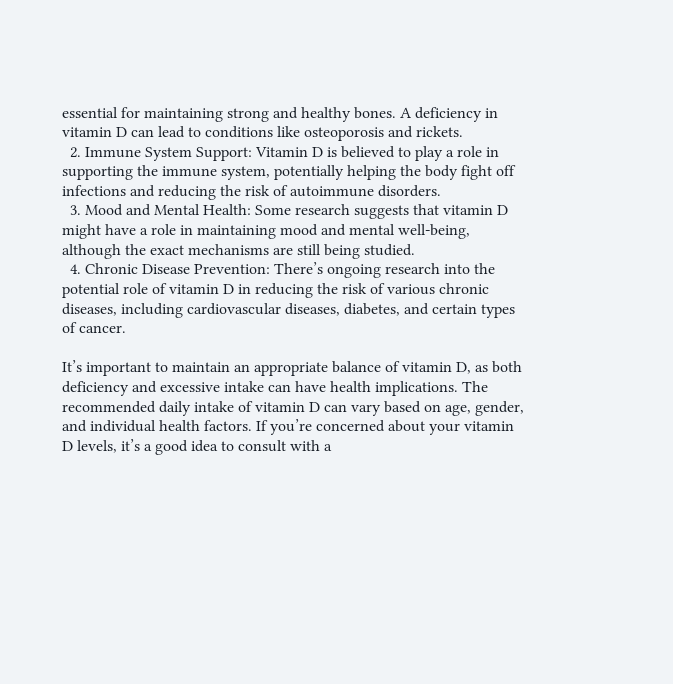essential for maintaining strong and healthy bones. A deficiency in vitamin D can lead to conditions like osteoporosis and rickets.
  2. Immune System Support: Vitamin D is believed to play a role in supporting the immune system, potentially helping the body fight off infections and reducing the risk of autoimmune disorders.
  3. Mood and Mental Health: Some research suggests that vitamin D might have a role in maintaining mood and mental well-being, although the exact mechanisms are still being studied.
  4. Chronic Disease Prevention: There’s ongoing research into the potential role of vitamin D in reducing the risk of various chronic diseases, including cardiovascular diseases, diabetes, and certain types of cancer.

It’s important to maintain an appropriate balance of vitamin D, as both deficiency and excessive intake can have health implications. The recommended daily intake of vitamin D can vary based on age, gender, and individual health factors. If you’re concerned about your vitamin D levels, it’s a good idea to consult with a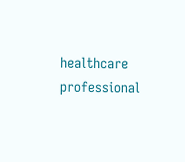healthcare professional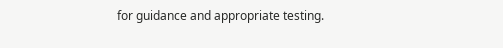for guidance and appropriate testing.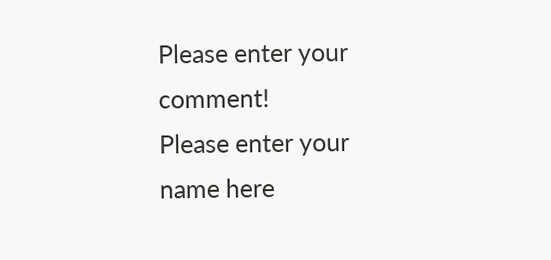Please enter your comment!
Please enter your name here